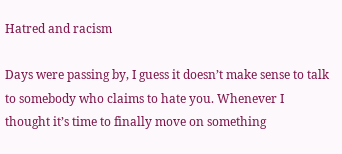Hatred and racism

Days were passing by, I guess it doesn’t make sense to talk to somebody who claims to hate you. Whenever I thought it’s time to finally move on something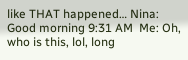like THAT happened… Nina: Good morning 9:31 AM  Me: Oh, who is this, lol, long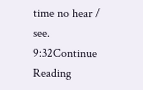time no hear / see. 9:32Continue Reading